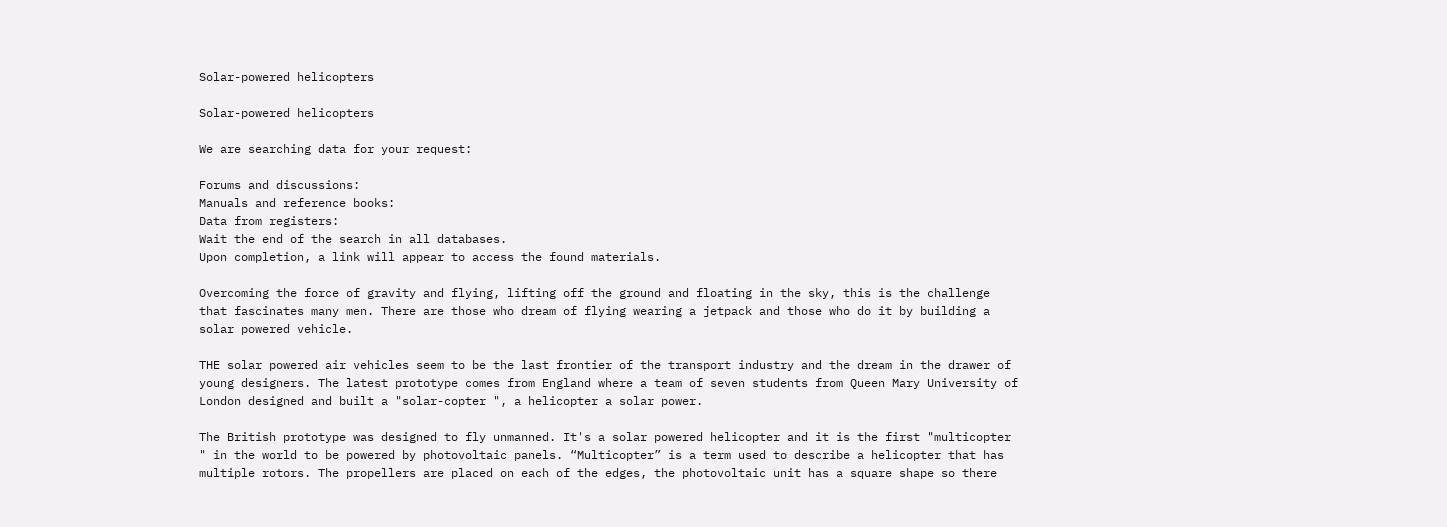Solar-powered helicopters

Solar-powered helicopters

We are searching data for your request:

Forums and discussions:
Manuals and reference books:
Data from registers:
Wait the end of the search in all databases.
Upon completion, a link will appear to access the found materials.

Overcoming the force of gravity and flying, lifting off the ground and floating in the sky, this is the challenge that fascinates many men. There are those who dream of flying wearing a jetpack and those who do it by building a solar powered vehicle.

THE solar powered air vehicles seem to be the last frontier of the transport industry and the dream in the drawer of young designers. The latest prototype comes from England where a team of seven students from Queen Mary University of London designed and built a "solar-copter ", a helicopter a solar power.

The British prototype was designed to fly unmanned. It's a solar powered helicopter and it is the first "multicopter " in the world to be powered by photovoltaic panels. “Multicopter” is a term used to describe a helicopter that has multiple rotors. The propellers are placed on each of the edges, the photovoltaic unit has a square shape so there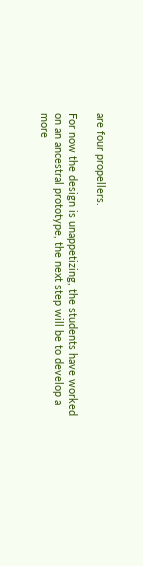are four propellers.

For now the design is unappetizing, the students have worked on an ancestral prototype, the next step will be to develop a more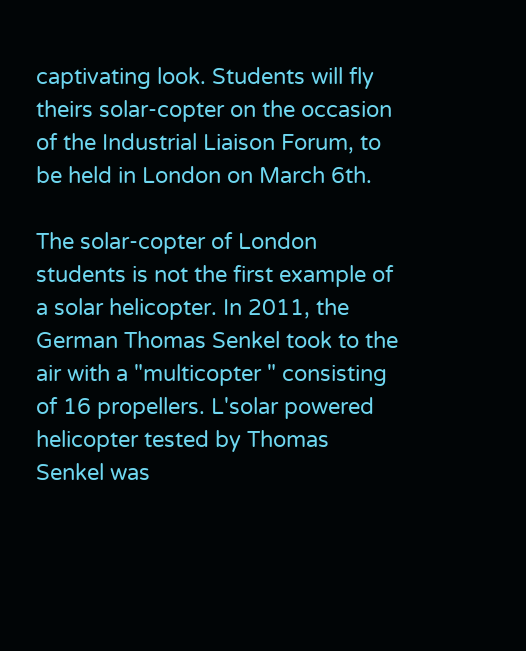captivating look. Students will fly theirs solar-copter on the occasion of the Industrial Liaison Forum, to be held in London on March 6th.

The solar-copter of London students is not the first example of a solar helicopter. In 2011, the German Thomas Senkel took to the air with a "multicopter " consisting of 16 propellers. L'solar powered helicopter tested by Thomas Senkel was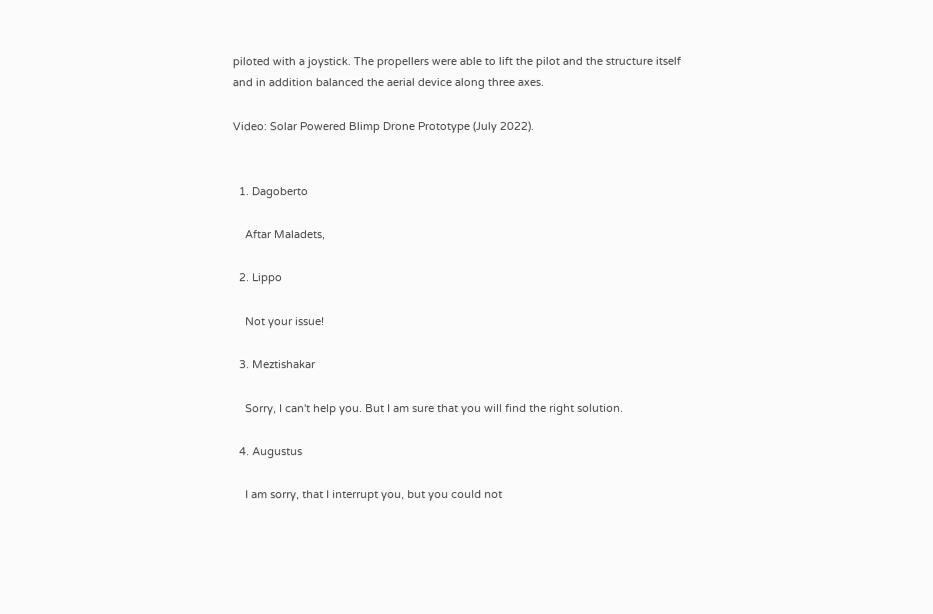piloted with a joystick. The propellers were able to lift the pilot and the structure itself and in addition balanced the aerial device along three axes.

Video: Solar Powered Blimp Drone Prototype (July 2022).


  1. Dagoberto

    Aftar Maladets,

  2. Lippo

    Not your issue!

  3. Meztishakar

    Sorry, I can't help you. But I am sure that you will find the right solution.

  4. Augustus

    I am sorry, that I interrupt you, but you could not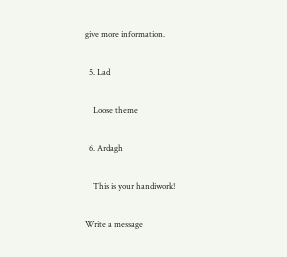give more information.

  5. Lad

    Loose theme

  6. Ardagh

    This is your handiwork!

Write a message